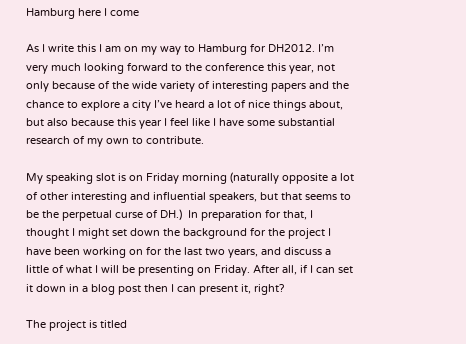Hamburg here I come

As I write this I am on my way to Hamburg for DH2012. I’m very much looking forward to the conference this year, not only because of the wide variety of interesting papers and the chance to explore a city I’ve heard a lot of nice things about, but also because this year I feel like I have some substantial research of my own to contribute.

My speaking slot is on Friday morning (naturally opposite a lot of other interesting and influential speakers, but that seems to be the perpetual curse of DH.)  In preparation for that, I thought I might set down the background for the project I have been working on for the last two years, and discuss a little of what I will be presenting on Friday. After all, if I can set it down in a blog post then I can present it, right?

The project is titled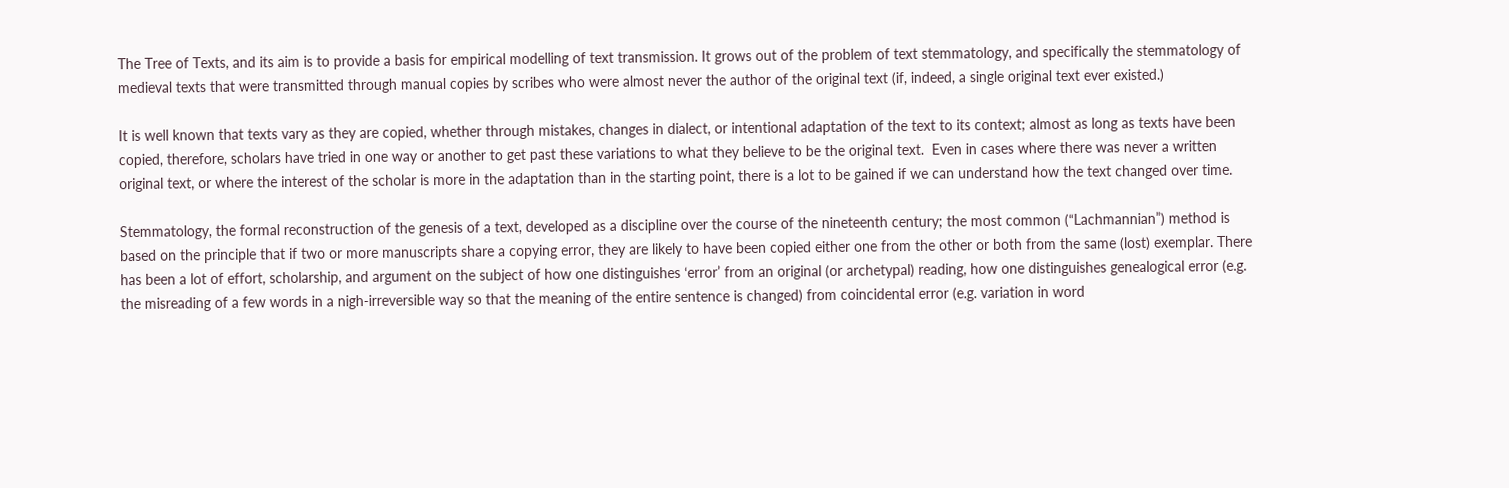The Tree of Texts, and its aim is to provide a basis for empirical modelling of text transmission. It grows out of the problem of text stemmatology, and specifically the stemmatology of medieval texts that were transmitted through manual copies by scribes who were almost never the author of the original text (if, indeed, a single original text ever existed.)

It is well known that texts vary as they are copied, whether through mistakes, changes in dialect, or intentional adaptation of the text to its context; almost as long as texts have been copied, therefore, scholars have tried in one way or another to get past these variations to what they believe to be the original text.  Even in cases where there was never a written original text, or where the interest of the scholar is more in the adaptation than in the starting point, there is a lot to be gained if we can understand how the text changed over time.

Stemmatology, the formal reconstruction of the genesis of a text, developed as a discipline over the course of the nineteenth century; the most common (“Lachmannian”) method is based on the principle that if two or more manuscripts share a copying error, they are likely to have been copied either one from the other or both from the same (lost) exemplar. There has been a lot of effort, scholarship, and argument on the subject of how one distinguishes ‘error’ from an original (or archetypal) reading, how one distinguishes genealogical error (e.g. the misreading of a few words in a nigh-irreversible way so that the meaning of the entire sentence is changed) from coincidental error (e.g. variation in word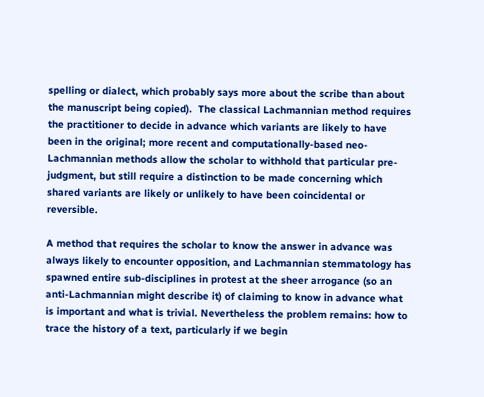spelling or dialect, which probably says more about the scribe than about the manuscript being copied).  The classical Lachmannian method requires the practitioner to decide in advance which variants are likely to have been in the original; more recent and computationally-based neo-Lachmannian methods allow the scholar to withhold that particular pre-judgment, but still require a distinction to be made concerning which shared variants are likely or unlikely to have been coincidental or reversible.

A method that requires the scholar to know the answer in advance was always likely to encounter opposition, and Lachmannian stemmatology has spawned entire sub-disciplines in protest at the sheer arrogance (so an anti-Lachmannian might describe it) of claiming to know in advance what is important and what is trivial. Nevertheless the problem remains: how to trace the history of a text, particularly if we begin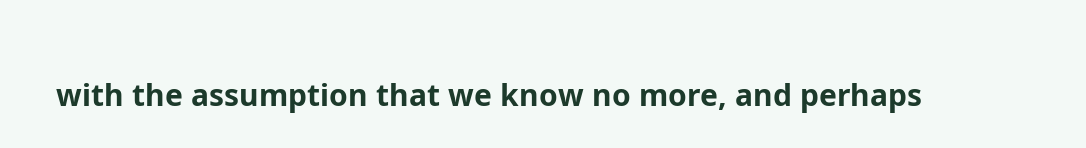with the assumption that we know no more, and perhaps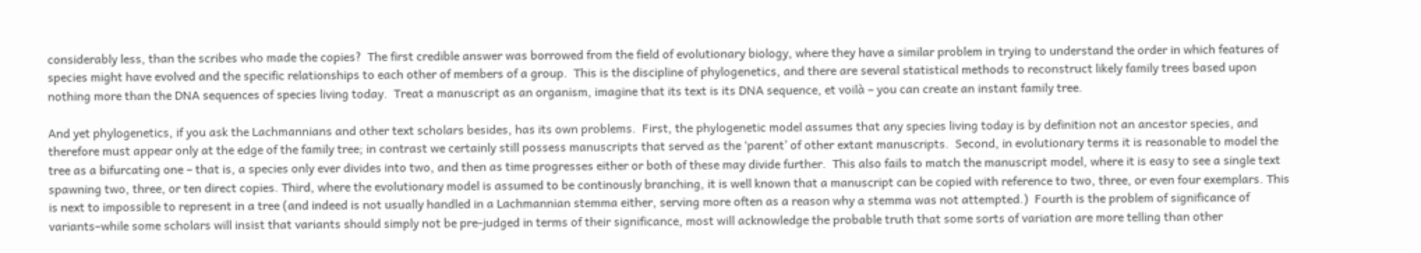considerably less, than the scribes who made the copies?  The first credible answer was borrowed from the field of evolutionary biology, where they have a similar problem in trying to understand the order in which features of species might have evolved and the specific relationships to each other of members of a group.  This is the discipline of phylogenetics, and there are several statistical methods to reconstruct likely family trees based upon nothing more than the DNA sequences of species living today.  Treat a manuscript as an organism, imagine that its text is its DNA sequence, et voilà – you can create an instant family tree.

And yet phylogenetics, if you ask the Lachmannians and other text scholars besides, has its own problems.  First, the phylogenetic model assumes that any species living today is by definition not an ancestor species, and therefore must appear only at the edge of the family tree; in contrast we certainly still possess manuscripts that served as the ‘parent’ of other extant manuscripts.  Second, in evolutionary terms it is reasonable to model the tree as a bifurcating one – that is, a species only ever divides into two, and then as time progresses either or both of these may divide further.  This also fails to match the manuscript model, where it is easy to see a single text spawning two, three, or ten direct copies. Third, where the evolutionary model is assumed to be continously branching, it is well known that a manuscript can be copied with reference to two, three, or even four exemplars. This is next to impossible to represent in a tree (and indeed is not usually handled in a Lachmannian stemma either, serving more often as a reason why a stemma was not attempted.)  Fourth is the problem of significance of variants–while some scholars will insist that variants should simply not be pre-judged in terms of their significance, most will acknowledge the probable truth that some sorts of variation are more telling than other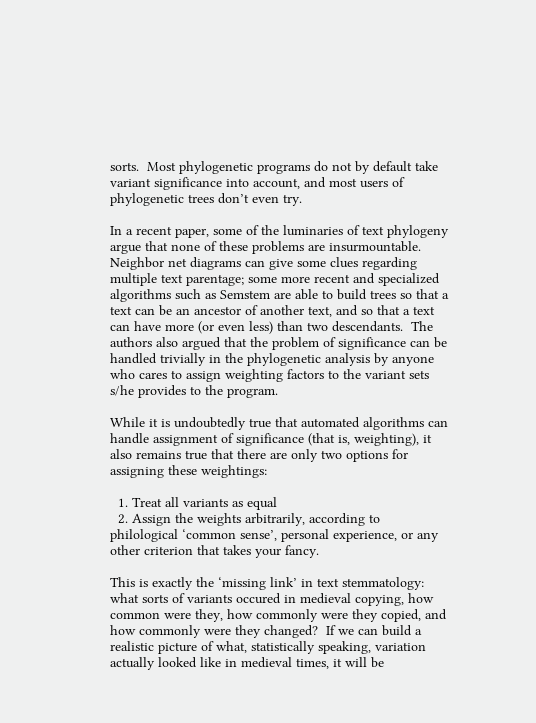sorts.  Most phylogenetic programs do not by default take variant significance into account, and most users of phylogenetic trees don’t even try.

In a recent paper, some of the luminaries of text phylogeny argue that none of these problems are insurmountable. Neighbor net diagrams can give some clues regarding multiple text parentage; some more recent and specialized algorithms such as Semstem are able to build trees so that a text can be an ancestor of another text, and so that a text can have more (or even less) than two descendants.  The authors also argued that the problem of significance can be handled trivially in the phylogenetic analysis by anyone who cares to assign weighting factors to the variant sets s/he provides to the program.

While it is undoubtedly true that automated algorithms can handle assignment of significance (that is, weighting), it also remains true that there are only two options for assigning these weightings:

  1. Treat all variants as equal
  2. Assign the weights arbitrarily, according to philological ‘common sense’, personal experience, or any other criterion that takes your fancy.

This is exactly the ‘missing link’ in text stemmatology: what sorts of variants occured in medieval copying, how common were they, how commonly were they copied, and how commonly were they changed?  If we can build a realistic picture of what, statistically speaking, variation actually looked like in medieval times, it will be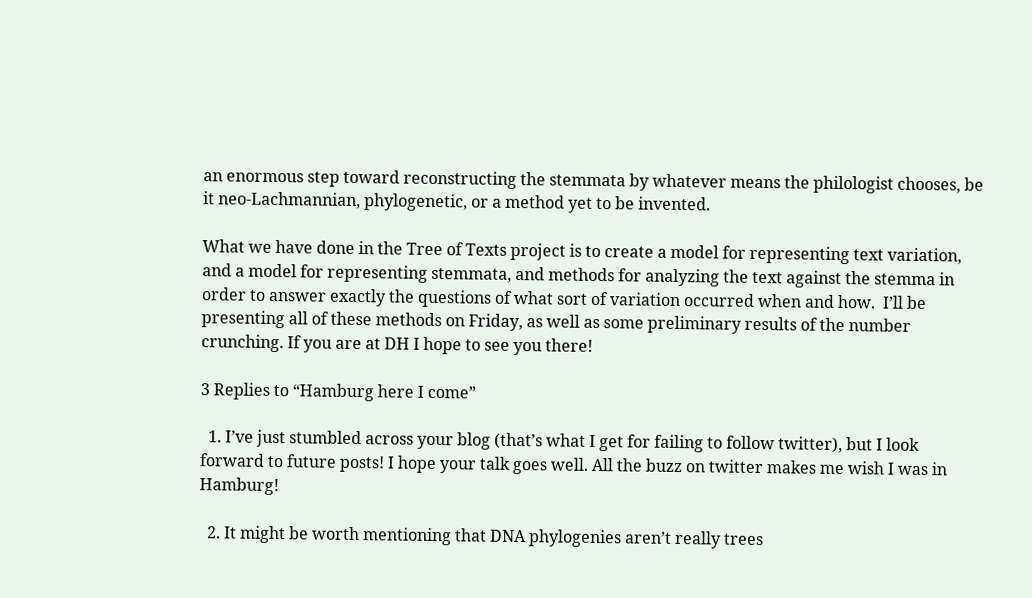an enormous step toward reconstructing the stemmata by whatever means the philologist chooses, be it neo-Lachmannian, phylogenetic, or a method yet to be invented.

What we have done in the Tree of Texts project is to create a model for representing text variation, and a model for representing stemmata, and methods for analyzing the text against the stemma in order to answer exactly the questions of what sort of variation occurred when and how.  I’ll be presenting all of these methods on Friday, as well as some preliminary results of the number crunching. If you are at DH I hope to see you there!

3 Replies to “Hamburg here I come”

  1. I’ve just stumbled across your blog (that’s what I get for failing to follow twitter), but I look forward to future posts! I hope your talk goes well. All the buzz on twitter makes me wish I was in Hamburg!

  2. It might be worth mentioning that DNA phylogenies aren’t really trees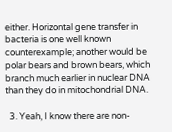either. Horizontal gene transfer in bacteria is one well known counterexample; another would be polar bears and brown bears, which branch much earlier in nuclear DNA than they do in mitochondrial DNA.

  3. Yeah, I know there are non-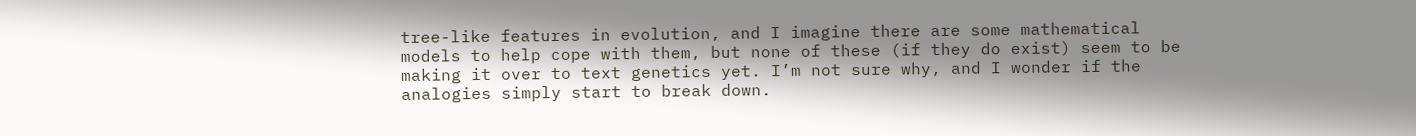tree-like features in evolution, and I imagine there are some mathematical models to help cope with them, but none of these (if they do exist) seem to be making it over to text genetics yet. I’m not sure why, and I wonder if the analogies simply start to break down.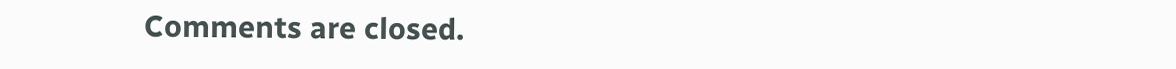Comments are closed.